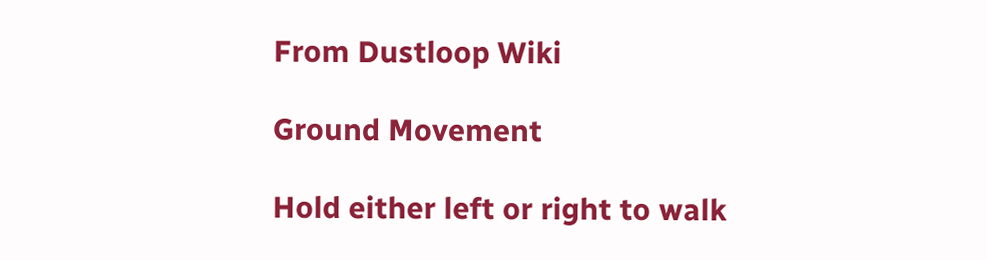From Dustloop Wiki

Ground Movement

Hold either left or right to walk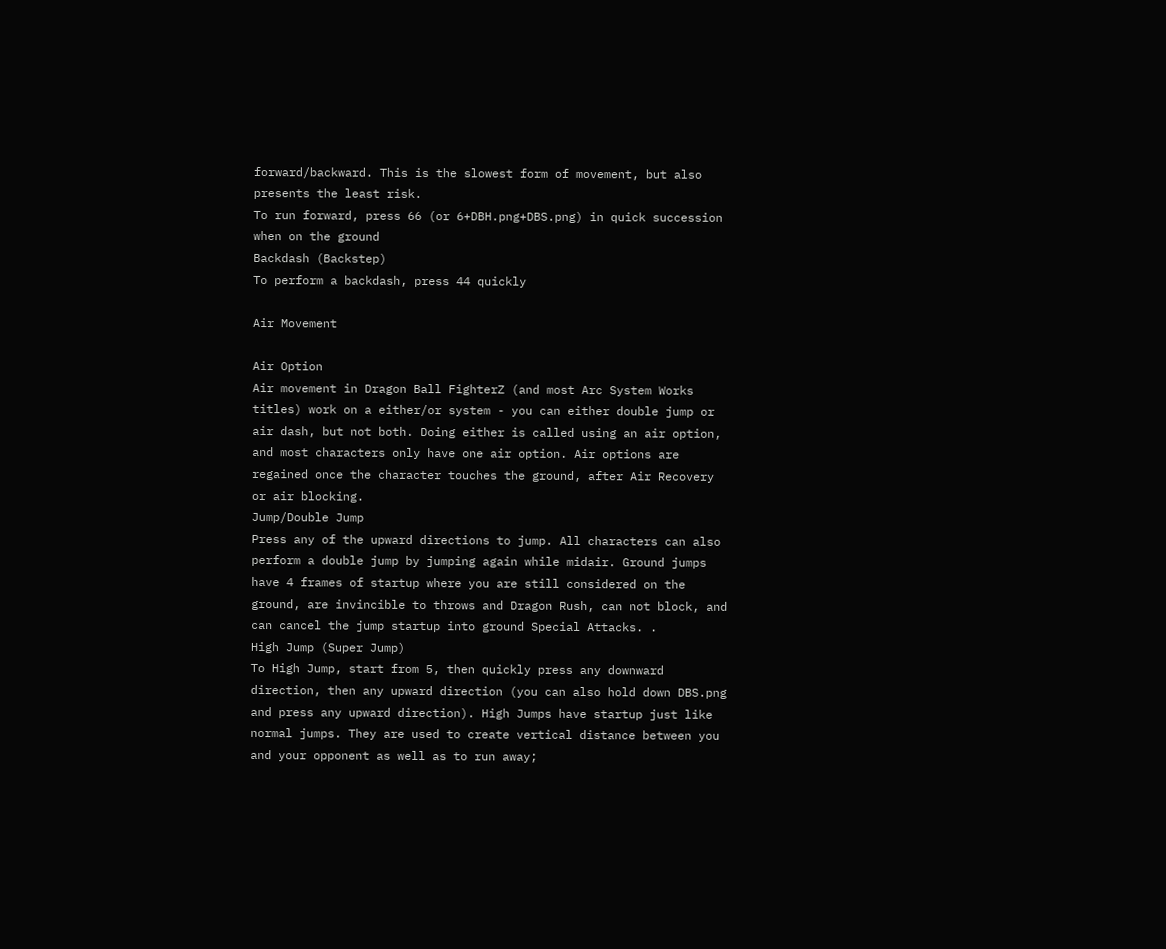forward/backward. This is the slowest form of movement, but also presents the least risk.
To run forward, press 66 (or 6+DBH.png+DBS.png) in quick succession when on the ground
Backdash (Backstep)
To perform a backdash, press 44 quickly

Air Movement

Air Option
Air movement in Dragon Ball FighterZ (and most Arc System Works titles) work on a either/or system - you can either double jump or air dash, but not both. Doing either is called using an air option, and most characters only have one air option. Air options are regained once the character touches the ground, after Air Recovery or air blocking.
Jump/Double Jump
Press any of the upward directions to jump. All characters can also perform a double jump by jumping again while midair. Ground jumps have 4 frames of startup where you are still considered on the ground, are invincible to throws and Dragon Rush, can not block, and can cancel the jump startup into ground Special Attacks. .
High Jump (Super Jump)
To High Jump, start from 5, then quickly press any downward direction, then any upward direction (you can also hold down DBS.png and press any upward direction). High Jumps have startup just like normal jumps. They are used to create vertical distance between you and your opponent as well as to run away;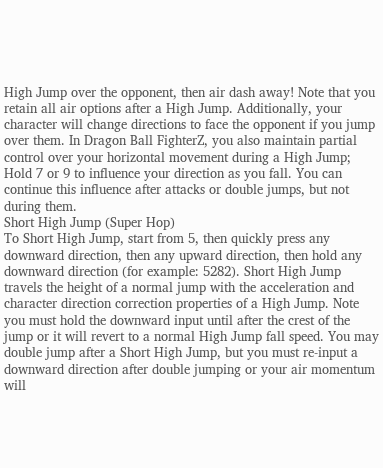High Jump over the opponent, then air dash away! Note that you retain all air options after a High Jump. Additionally, your character will change directions to face the opponent if you jump over them. In Dragon Ball FighterZ, you also maintain partial control over your horizontal movement during a High Jump; Hold 7 or 9 to influence your direction as you fall. You can continue this influence after attacks or double jumps, but not during them.
Short High Jump (Super Hop)
To Short High Jump, start from 5, then quickly press any downward direction, then any upward direction, then hold any downward direction (for example: 5282). Short High Jump travels the height of a normal jump with the acceleration and character direction correction properties of a High Jump. Note you must hold the downward input until after the crest of the jump or it will revert to a normal High Jump fall speed. You may double jump after a Short High Jump, but you must re-input a downward direction after double jumping or your air momentum will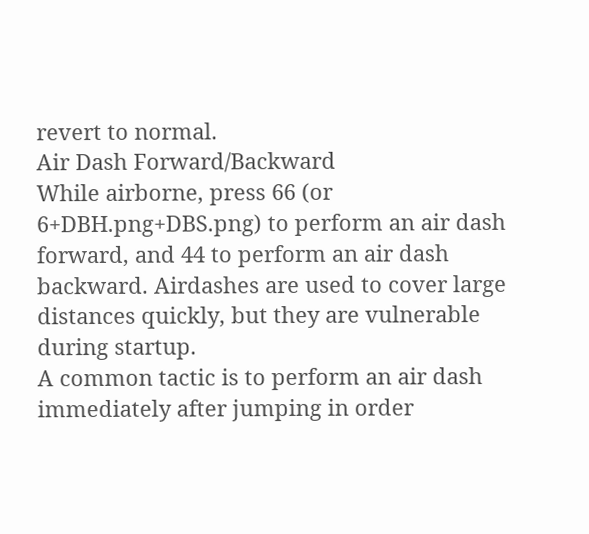revert to normal.
Air Dash Forward/Backward
While airborne, press 66 (or 6+DBH.png+DBS.png) to perform an air dash forward, and 44 to perform an air dash backward. Airdashes are used to cover large distances quickly, but they are vulnerable during startup.
A common tactic is to perform an air dash immediately after jumping in order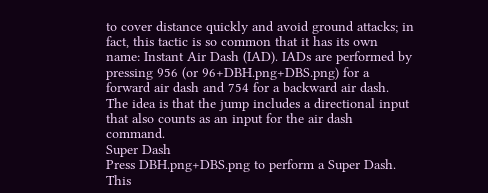to cover distance quickly and avoid ground attacks; in fact, this tactic is so common that it has its own name: Instant Air Dash (IAD). IADs are performed by pressing 956 (or 96+DBH.png+DBS.png) for a forward air dash and 754 for a backward air dash. The idea is that the jump includes a directional input that also counts as an input for the air dash command.
Super Dash
Press DBH.png+DBS.png to perform a Super Dash. This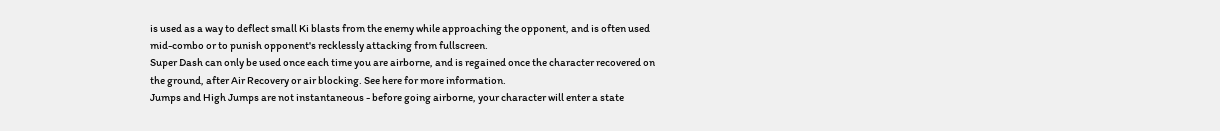is used as a way to deflect small Ki blasts from the enemy while approaching the opponent, and is often used mid-combo or to punish opponent's recklessly attacking from fullscreen.
Super Dash can only be used once each time you are airborne, and is regained once the character recovered on the ground, after Air Recovery or air blocking. See here for more information.
Jumps and High Jumps are not instantaneous - before going airborne, your character will enter a state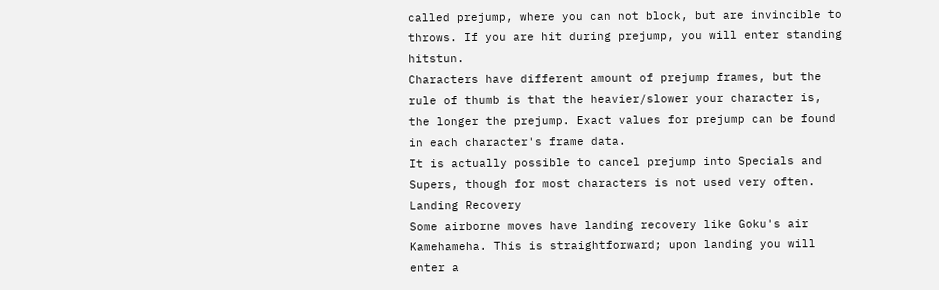called prejump, where you can not block, but are invincible to throws. If you are hit during prejump, you will enter standing hitstun.
Characters have different amount of prejump frames, but the rule of thumb is that the heavier/slower your character is, the longer the prejump. Exact values for prejump can be found in each character's frame data.
It is actually possible to cancel prejump into Specials and Supers, though for most characters is not used very often.
Landing Recovery
Some airborne moves have landing recovery like Goku's air Kamehameha. This is straightforward; upon landing you will enter a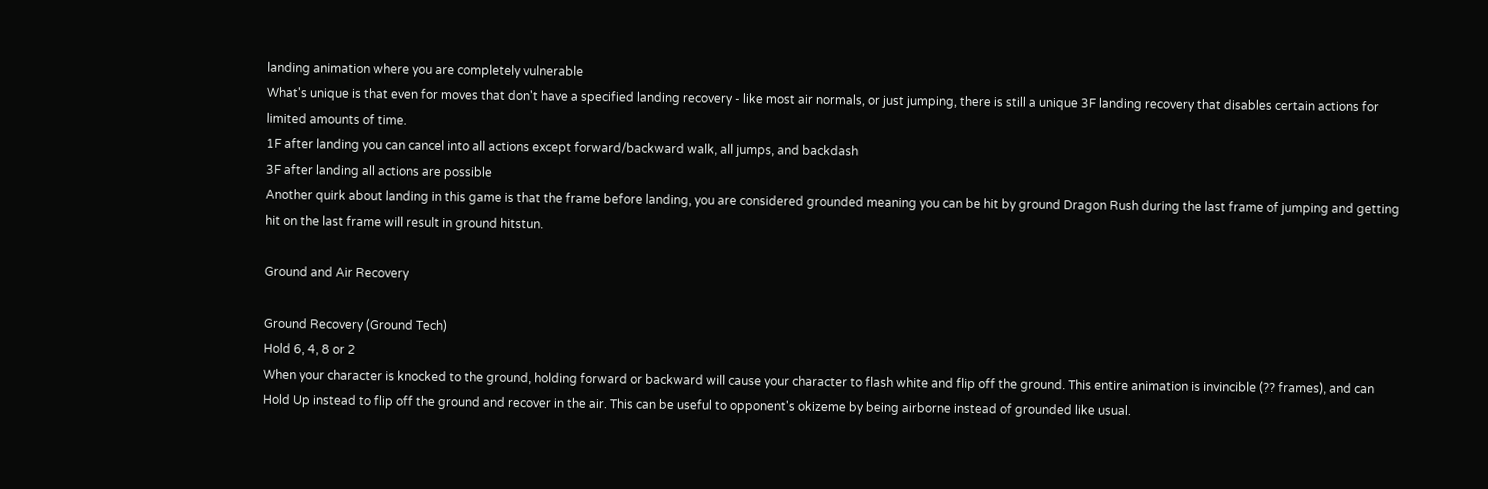landing animation where you are completely vulnerable
What's unique is that even for moves that don't have a specified landing recovery - like most air normals, or just jumping, there is still a unique 3F landing recovery that disables certain actions for limited amounts of time.
1F after landing you can cancel into all actions except forward/backward walk, all jumps, and backdash
3F after landing all actions are possible
Another quirk about landing in this game is that the frame before landing, you are considered grounded meaning you can be hit by ground Dragon Rush during the last frame of jumping and getting hit on the last frame will result in ground hitstun.

Ground and Air Recovery

Ground Recovery (Ground Tech)
Hold 6, 4, 8 or 2
When your character is knocked to the ground, holding forward or backward will cause your character to flash white and flip off the ground. This entire animation is invincible (?? frames), and can
Hold Up instead to flip off the ground and recover in the air. This can be useful to opponent's okizeme by being airborne instead of grounded like usual.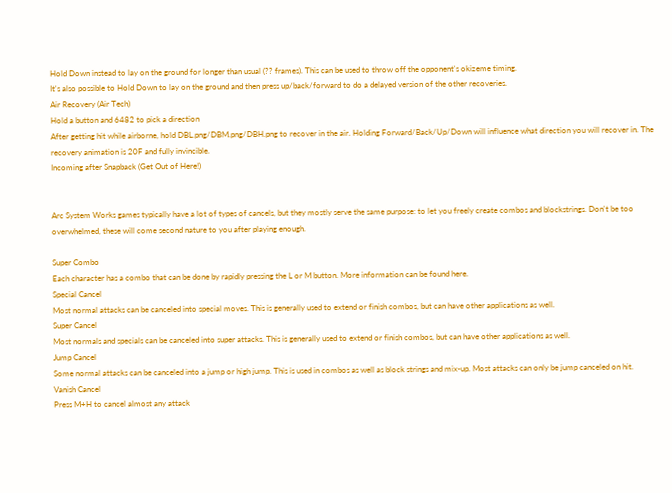Hold Down instead to lay on the ground for longer than usual (?? frames). This can be used to throw off the opponent's okizeme timing.
It's also possible to Hold Down to lay on the ground and then press up/back/forward to do a delayed version of the other recoveries.
Air Recovery (Air Tech)
Hold a button and 6482 to pick a direction
After getting hit while airborne, hold DBL.png/DBM.png/DBH.png to recover in the air. Holding Forward/Back/Up/Down will influence what direction you will recover in. The recovery animation is 20F and fully invincible.
Incoming after Snapback (Get Out of Here!)


Arc System Works games typically have a lot of types of cancels, but they mostly serve the same purpose: to let you freely create combos and blockstrings. Don't be too overwhelmed, these will come second nature to you after playing enough.

Super Combo
Each character has a combo that can be done by rapidly pressing the L or M button. More information can be found here.
Special Cancel
Most normal attacks can be canceled into special moves. This is generally used to extend or finish combos, but can have other applications as well.
Super Cancel
Most normals and specials can be canceled into super attacks. This is generally used to extend or finish combos, but can have other applications as well.
Jump Cancel
Some normal attacks can be canceled into a jump or high jump. This is used in combos as well as block strings and mix-up. Most attacks can only be jump canceled on hit.
Vanish Cancel
Press M+H to cancel almost any attack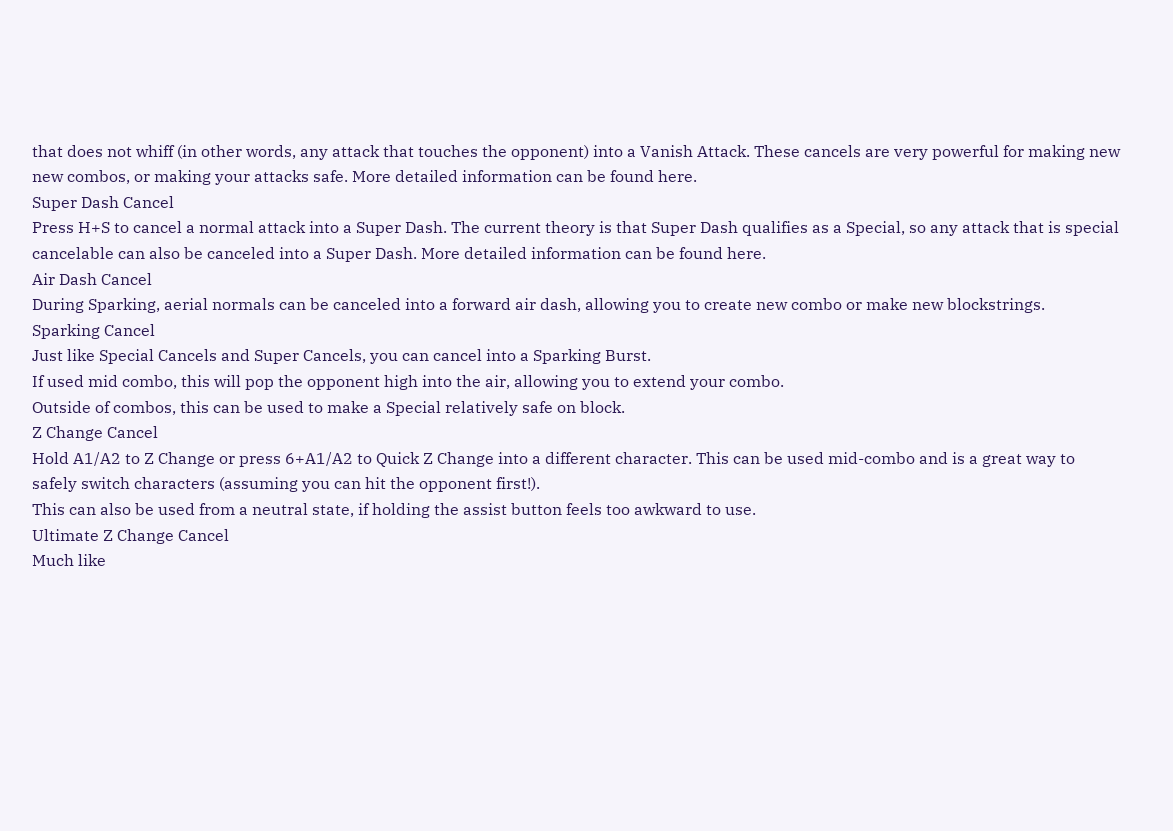that does not whiff (in other words, any attack that touches the opponent) into a Vanish Attack. These cancels are very powerful for making new new combos, or making your attacks safe. More detailed information can be found here.
Super Dash Cancel
Press H+S to cancel a normal attack into a Super Dash. The current theory is that Super Dash qualifies as a Special, so any attack that is special cancelable can also be canceled into a Super Dash. More detailed information can be found here.
Air Dash Cancel
During Sparking, aerial normals can be canceled into a forward air dash, allowing you to create new combo or make new blockstrings.
Sparking Cancel
Just like Special Cancels and Super Cancels, you can cancel into a Sparking Burst.
If used mid combo, this will pop the opponent high into the air, allowing you to extend your combo.
Outside of combos, this can be used to make a Special relatively safe on block.
Z Change Cancel
Hold A1/A2 to Z Change or press 6+A1/A2 to Quick Z Change into a different character. This can be used mid-combo and is a great way to safely switch characters (assuming you can hit the opponent first!).
This can also be used from a neutral state, if holding the assist button feels too awkward to use.
Ultimate Z Change Cancel
Much like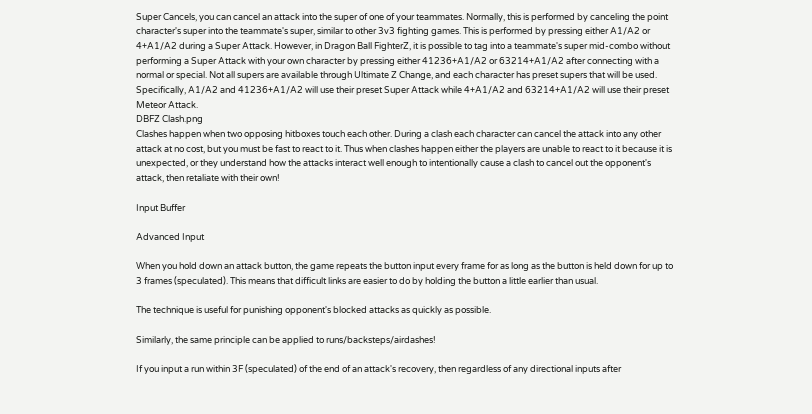Super Cancels, you can cancel an attack into the super of one of your teammates. Normally, this is performed by canceling the point character's super into the teammate's super, similar to other 3v3 fighting games. This is performed by pressing either A1/A2 or 4+A1/A2 during a Super Attack. However, in Dragon Ball FighterZ, it is possible to tag into a teammate's super mid-combo without performing a Super Attack with your own character by pressing either 41236+A1/A2 or 63214+A1/A2 after connecting with a normal or special. Not all supers are available through Ultimate Z Change, and each character has preset supers that will be used. Specifically, A1/A2 and 41236+A1/A2 will use their preset Super Attack while 4+A1/A2 and 63214+A1/A2 will use their preset Meteor Attack.
DBFZ Clash.png
Clashes happen when two opposing hitboxes touch each other. During a clash each character can cancel the attack into any other attack at no cost, but you must be fast to react to it. Thus when clashes happen either the players are unable to react to it because it is unexpected, or they understand how the attacks interact well enough to intentionally cause a clash to cancel out the opponent's attack, then retaliate with their own!

Input Buffer

Advanced Input

When you hold down an attack button, the game repeats the button input every frame for as long as the button is held down for up to 3 frames (speculated). This means that difficult links are easier to do by holding the button a little earlier than usual.

The technique is useful for punishing opponent's blocked attacks as quickly as possible.

Similarly, the same principle can be applied to runs/backsteps/airdashes!

If you input a run within 3F (speculated) of the end of an attack's recovery, then regardless of any directional inputs after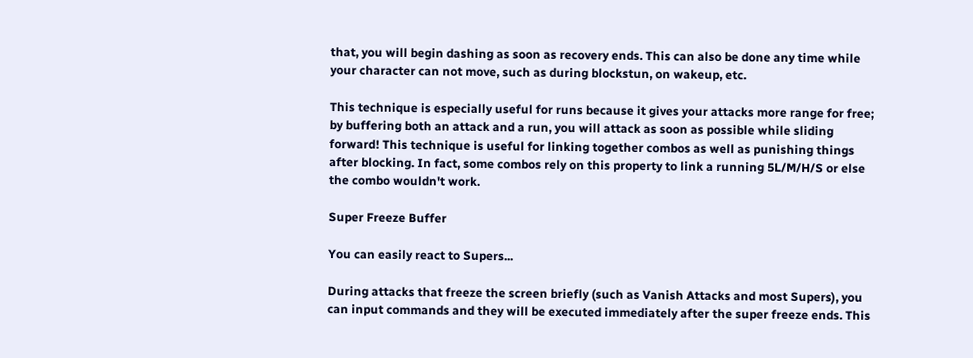that, you will begin dashing as soon as recovery ends. This can also be done any time while your character can not move, such as during blockstun, on wakeup, etc.

This technique is especially useful for runs because it gives your attacks more range for free; by buffering both an attack and a run, you will attack as soon as possible while sliding forward! This technique is useful for linking together combos as well as punishing things after blocking. In fact, some combos rely on this property to link a running 5L/M/H/S or else the combo wouldn't work.

Super Freeze Buffer

You can easily react to Supers...

During attacks that freeze the screen briefly (such as Vanish Attacks and most Supers), you can input commands and they will be executed immediately after the super freeze ends. This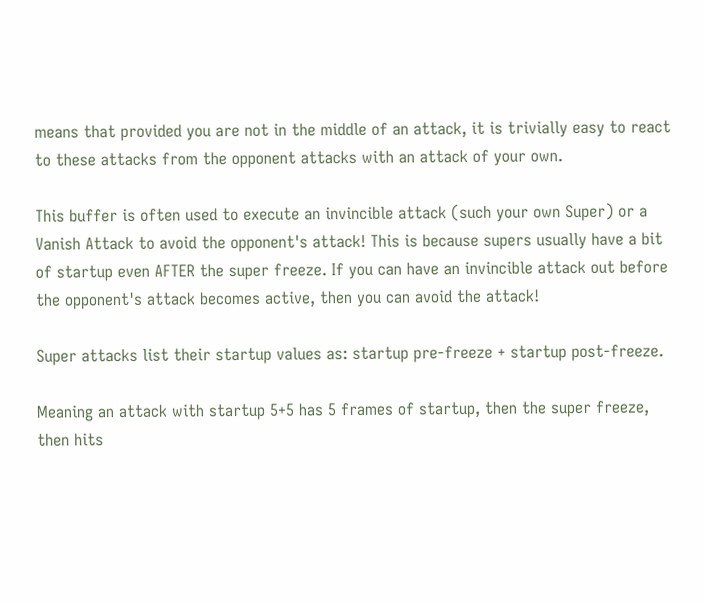means that provided you are not in the middle of an attack, it is trivially easy to react to these attacks from the opponent attacks with an attack of your own.

This buffer is often used to execute an invincible attack (such your own Super) or a Vanish Attack to avoid the opponent's attack! This is because supers usually have a bit of startup even AFTER the super freeze. If you can have an invincible attack out before the opponent's attack becomes active, then you can avoid the attack!

Super attacks list their startup values as: startup pre-freeze + startup post-freeze.

Meaning an attack with startup 5+5 has 5 frames of startup, then the super freeze, then hits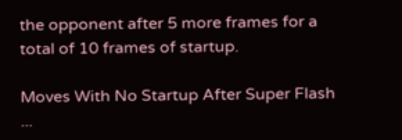the opponent after 5 more frames for a total of 10 frames of startup.

Moves With No Startup After Super Flash
...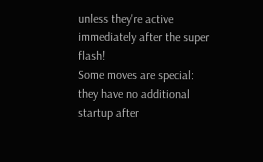unless they're active immediately after the super flash!
Some moves are special: they have no additional startup after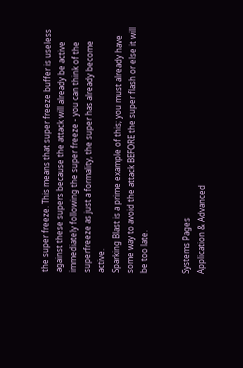the super freeze. This means that super freeze buffer is useless against these supers because the attack will already be active immediately following the super freeze - you can think of the superfreeze as just a formality, the super has already become active.
Sparking Blast is a prime example of this; you must already have some way to avoid the attack BEFORE the super flash or else it will be too late.


Systems Pages
Application & Advanced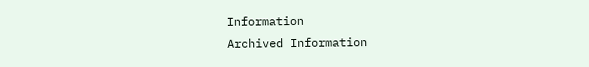Information
Archived Information